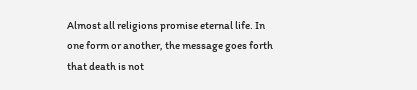Almost all religions promise eternal life. In one form or another, the message goes forth that death is not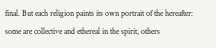final. But each religion paints its own portrait of the hereafter: some are collective and ethereal in the spirit, others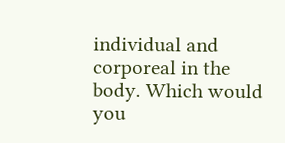individual and corporeal in the body. Which would you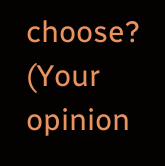choose? (Your opinion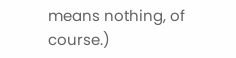means nothing, of course.)